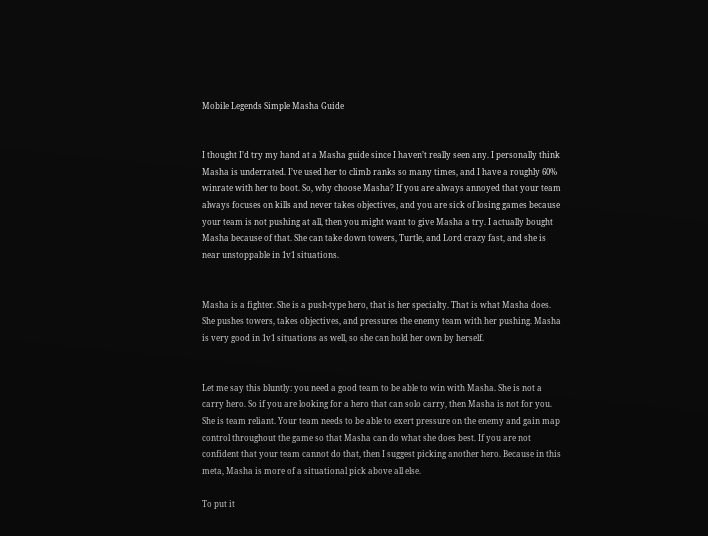Mobile Legends Simple Masha Guide


I thought I’d try my hand at a Masha guide since I haven’t really seen any. I personally think Masha is underrated. I’ve used her to climb ranks so many times, and I have a roughly 60% winrate with her to boot. So, why choose Masha? If you are always annoyed that your team always focuses on kills and never takes objectives, and you are sick of losing games because your team is not pushing at all, then you might want to give Masha a try. I actually bought Masha because of that. She can take down towers, Turtle, and Lord crazy fast, and she is near unstoppable in 1v1 situations.


Masha is a fighter. She is a push-type hero, that is her specialty. That is what Masha does. She pushes towers, takes objectives, and pressures the enemy team with her pushing. Masha is very good in 1v1 situations as well, so she can hold her own by herself.


Let me say this bluntly: you need a good team to be able to win with Masha. She is not a carry hero. So if you are looking for a hero that can solo carry, then Masha is not for you. She is team reliant. Your team needs to be able to exert pressure on the enemy and gain map control throughout the game so that Masha can do what she does best. If you are not confident that your team cannot do that, then I suggest picking another hero. Because in this meta, Masha is more of a situational pick above all else.

To put it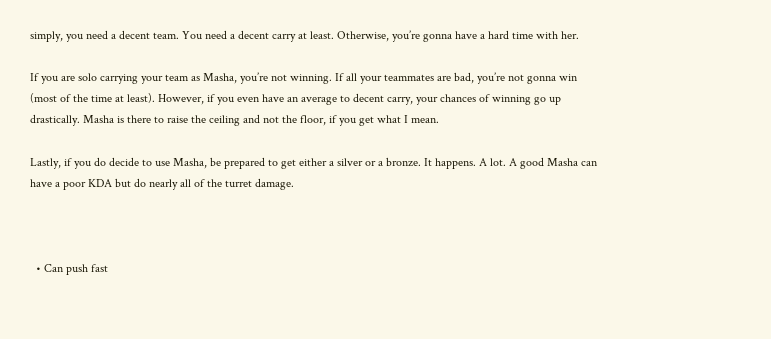simply, you need a decent team. You need a decent carry at least. Otherwise, you’re gonna have a hard time with her.

If you are solo carrying your team as Masha, you’re not winning. If all your teammates are bad, you’re not gonna win (most of the time at least). However, if you even have an average to decent carry, your chances of winning go up drastically. Masha is there to raise the ceiling and not the floor, if you get what I mean.

Lastly, if you do decide to use Masha, be prepared to get either a silver or a bronze. It happens. A lot. A good Masha can have a poor KDA but do nearly all of the turret damage.



  • Can push fast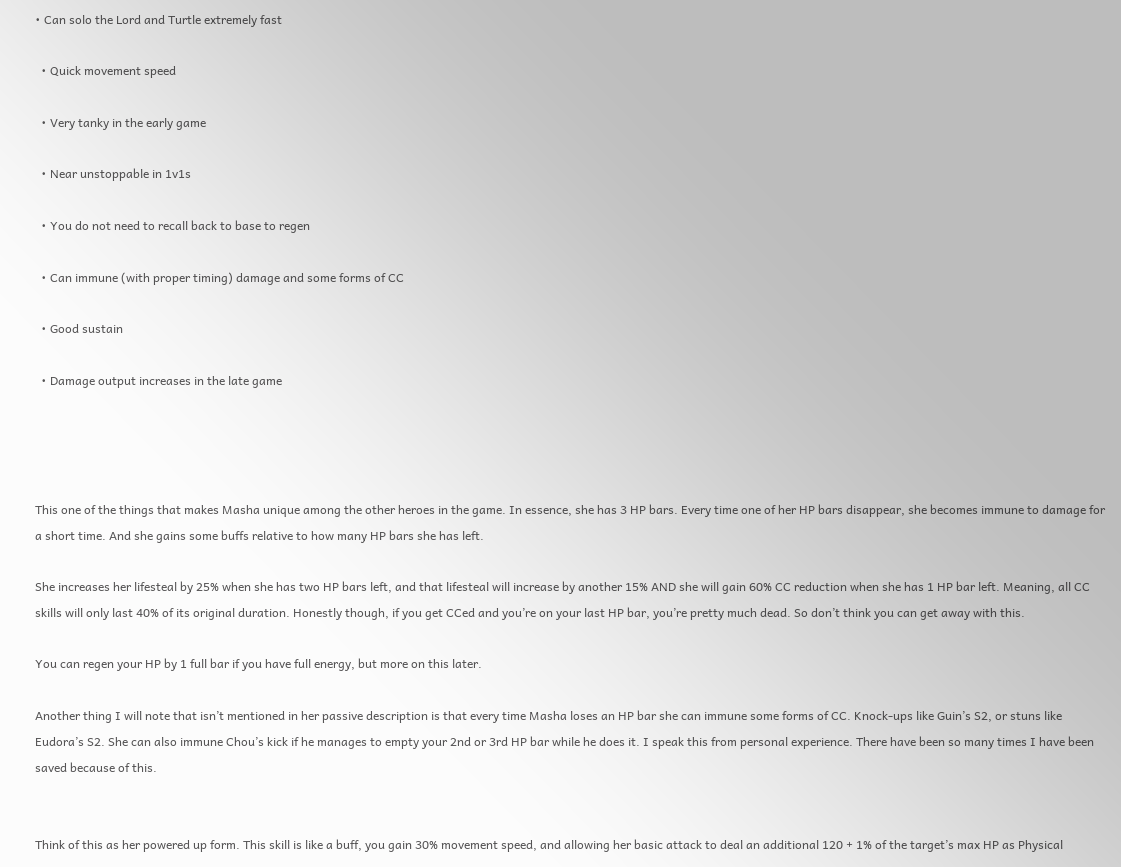• Can solo the Lord and Turtle extremely fast

  • Quick movement speed

  • Very tanky in the early game

  • Near unstoppable in 1v1s

  • You do not need to recall back to base to regen

  • Can immune (with proper timing) damage and some forms of CC

  • Good sustain

  • Damage output increases in the late game




This one of the things that makes Masha unique among the other heroes in the game. In essence, she has 3 HP bars. Every time one of her HP bars disappear, she becomes immune to damage for a short time. And she gains some buffs relative to how many HP bars she has left.

She increases her lifesteal by 25% when she has two HP bars left, and that lifesteal will increase by another 15% AND she will gain 60% CC reduction when she has 1 HP bar left. Meaning, all CC skills will only last 40% of its original duration. Honestly though, if you get CCed and you’re on your last HP bar, you’re pretty much dead. So don’t think you can get away with this.

You can regen your HP by 1 full bar if you have full energy, but more on this later.

Another thing I will note that isn’t mentioned in her passive description is that every time Masha loses an HP bar she can immune some forms of CC. Knock-ups like Guin’s S2, or stuns like Eudora’s S2. She can also immune Chou’s kick if he manages to empty your 2nd or 3rd HP bar while he does it. I speak this from personal experience. There have been so many times I have been saved because of this.


Think of this as her powered up form. This skill is like a buff, you gain 30% movement speed, and allowing her basic attack to deal an additional 120 + 1% of the target’s max HP as Physical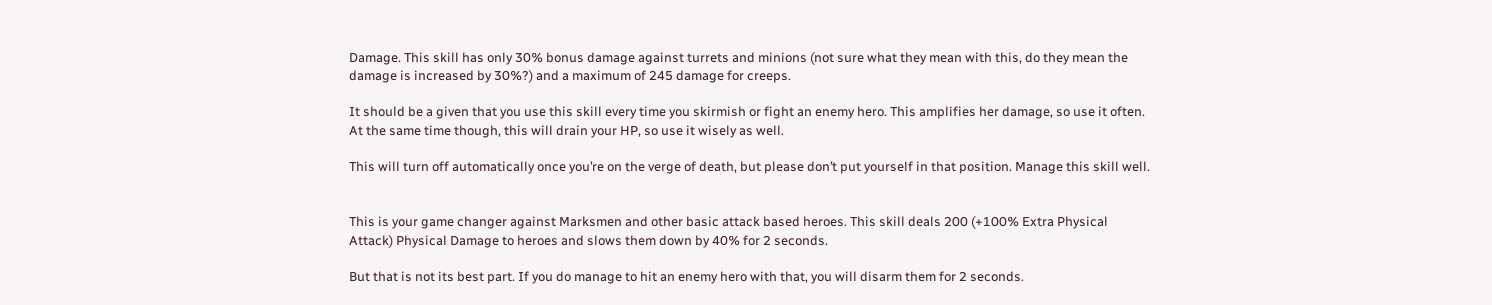Damage. This skill has only 30% bonus damage against turrets and minions (not sure what they mean with this, do they mean the damage is increased by 30%?) and a maximum of 245 damage for creeps.

It should be a given that you use this skill every time you skirmish or fight an enemy hero. This amplifies her damage, so use it often. At the same time though, this will drain your HP, so use it wisely as well.

This will turn off automatically once you’re on the verge of death, but please don’t put yourself in that position. Manage this skill well.


This is your game changer against Marksmen and other basic attack based heroes. This skill deals 200 (+100% Extra Physical Attack) Physical Damage to heroes and slows them down by 40% for 2 seconds.

But that is not its best part. If you do manage to hit an enemy hero with that, you will disarm them for 2 seconds.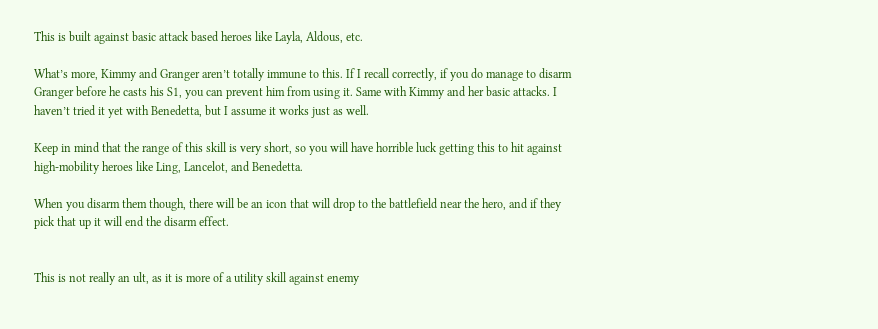This is built against basic attack based heroes like Layla, Aldous, etc.

What’s more, Kimmy and Granger aren’t totally immune to this. If I recall correctly, if you do manage to disarm Granger before he casts his S1, you can prevent him from using it. Same with Kimmy and her basic attacks. I haven’t tried it yet with Benedetta, but I assume it works just as well.

Keep in mind that the range of this skill is very short, so you will have horrible luck getting this to hit against high-mobility heroes like Ling, Lancelot, and Benedetta.

When you disarm them though, there will be an icon that will drop to the battlefield near the hero, and if they pick that up it will end the disarm effect.


This is not really an ult, as it is more of a utility skill against enemy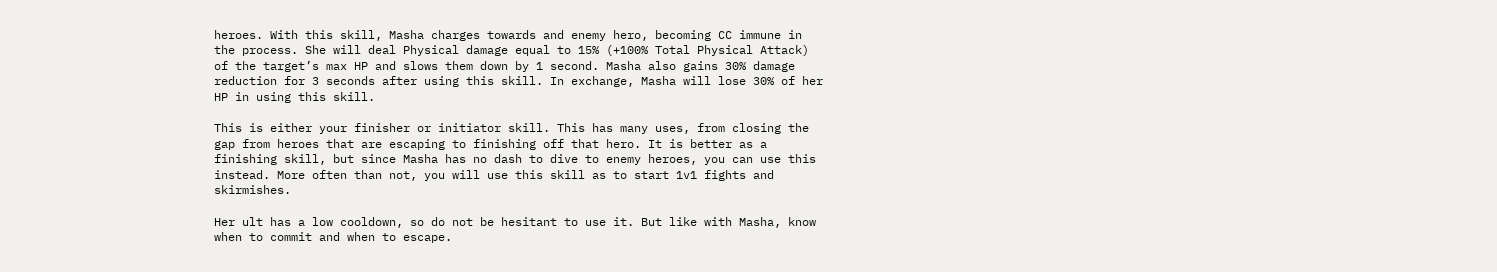heroes. With this skill, Masha charges towards and enemy hero, becoming CC immune in the process. She will deal Physical damage equal to 15% (+100% Total Physical Attack) of the target’s max HP and slows them down by 1 second. Masha also gains 30% damage reduction for 3 seconds after using this skill. In exchange, Masha will lose 30% of her HP in using this skill.

This is either your finisher or initiator skill. This has many uses, from closing the gap from heroes that are escaping to finishing off that hero. It is better as a finishing skill, but since Masha has no dash to dive to enemy heroes, you can use this instead. More often than not, you will use this skill as to start 1v1 fights and skirmishes.

Her ult has a low cooldown, so do not be hesitant to use it. But like with Masha, know when to commit and when to escape.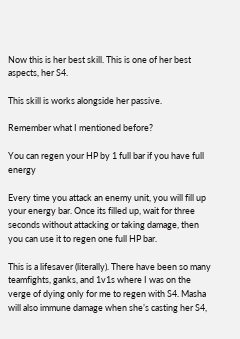Now this is her best skill. This is one of her best aspects, her S4.

This skill is works alongside her passive.

Remember what I mentioned before?

You can regen your HP by 1 full bar if you have full energy

Every time you attack an enemy unit, you will fill up your energy bar. Once its filled up, wait for three seconds without attacking or taking damage, then you can use it to regen one full HP bar.

This is a lifesaver (literally). There have been so many teamfights, ganks, and 1v1s where I was on the verge of dying only for me to regen with S4. Masha will also immune damage when she’s casting her S4,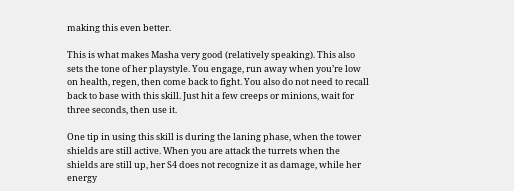making this even better.

This is what makes Masha very good (relatively speaking). This also sets the tone of her playstyle. You engage, run away when you’re low on health, regen, then come back to fight. You also do not need to recall back to base with this skill. Just hit a few creeps or minions, wait for three seconds, then use it.

One tip in using this skill is during the laning phase, when the tower shields are still active. When you are attack the turrets when the shields are still up, her S4 does not recognize it as damage, while her energy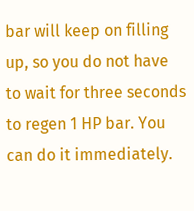bar will keep on filling up, so you do not have to wait for three seconds to regen 1 HP bar. You can do it immediately.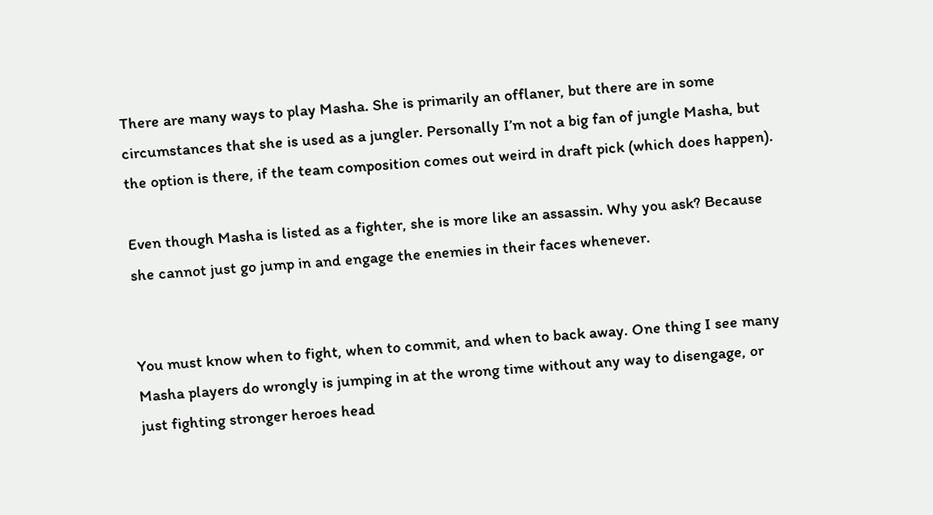There are many ways to play Masha. She is primarily an offlaner, but there are in some circumstances that she is used as a jungler. Personally I’m not a big fan of jungle Masha, but the option is there, if the team composition comes out weird in draft pick (which does happen).

Even though Masha is listed as a fighter, she is more like an assassin. Why you ask? Because she cannot just go jump in and engage the enemies in their faces whenever.


You must know when to fight, when to commit, and when to back away. One thing I see many Masha players do wrongly is jumping in at the wrong time without any way to disengage, or just fighting stronger heroes head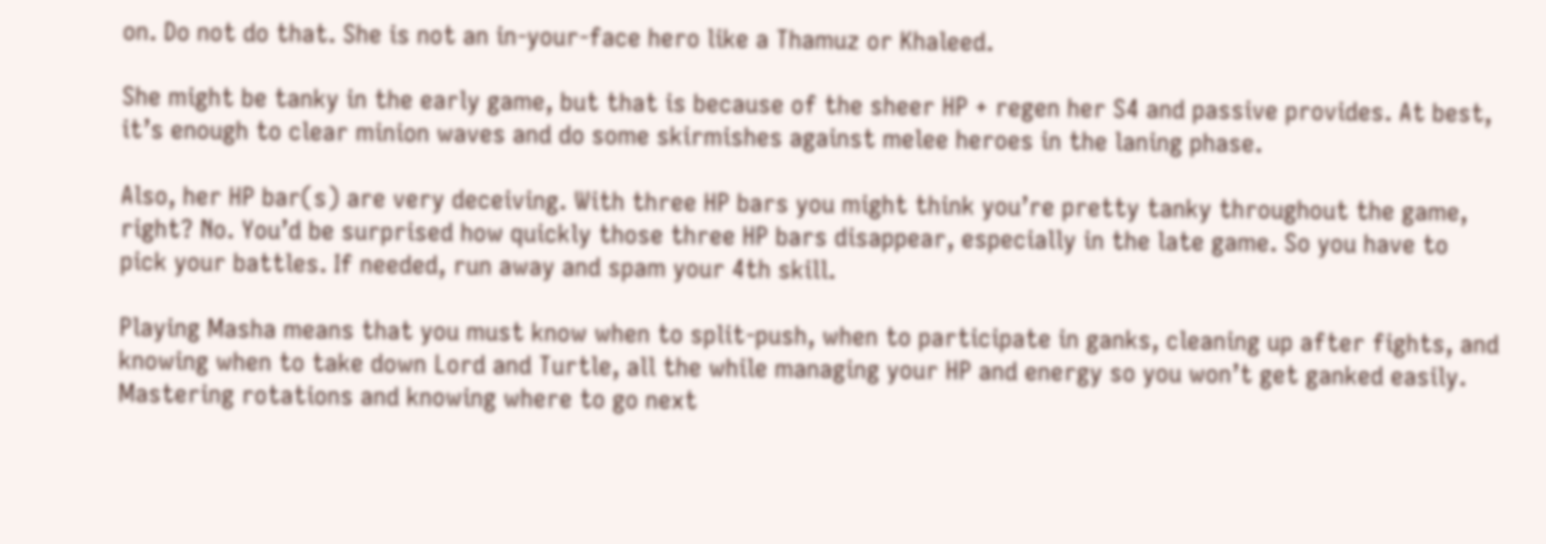on. Do not do that. She is not an in-your-face hero like a Thamuz or Khaleed.

She might be tanky in the early game, but that is because of the sheer HP + regen her S4 and passive provides. At best, it’s enough to clear minion waves and do some skirmishes against melee heroes in the laning phase.

Also, her HP bar(s) are very deceiving. With three HP bars you might think you’re pretty tanky throughout the game, right? No. You’d be surprised how quickly those three HP bars disappear, especially in the late game. So you have to pick your battles. If needed, run away and spam your 4th skill.

Playing Masha means that you must know when to split-push, when to participate in ganks, cleaning up after fights, and knowing when to take down Lord and Turtle, all the while managing your HP and energy so you won’t get ganked easily. Mastering rotations and knowing where to go next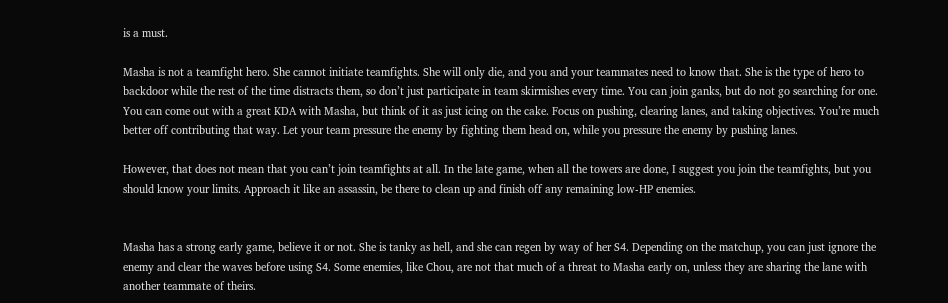is a must.

Masha is not a teamfight hero. She cannot initiate teamfights. She will only die, and you and your teammates need to know that. She is the type of hero to backdoor while the rest of the time distracts them, so don’t just participate in team skirmishes every time. You can join ganks, but do not go searching for one. You can come out with a great KDA with Masha, but think of it as just icing on the cake. Focus on pushing, clearing lanes, and taking objectives. You’re much better off contributing that way. Let your team pressure the enemy by fighting them head on, while you pressure the enemy by pushing lanes.

However, that does not mean that you can’t join teamfights at all. In the late game, when all the towers are done, I suggest you join the teamfights, but you should know your limits. Approach it like an assassin, be there to clean up and finish off any remaining low-HP enemies.


Masha has a strong early game, believe it or not. She is tanky as hell, and she can regen by way of her S4. Depending on the matchup, you can just ignore the enemy and clear the waves before using S4. Some enemies, like Chou, are not that much of a threat to Masha early on, unless they are sharing the lane with another teammate of theirs.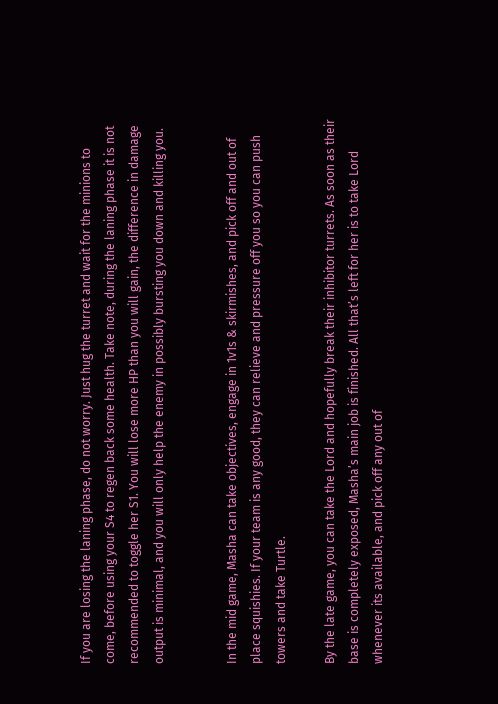If you are losing the laning phase, do not worry. Just hug the turret and wait for the minions to come, before using your S4 to regen back some health. Take note, during the laning phase it is not recommended to toggle her S1. You will lose more HP than you will gain, the difference in damage output is minimal, and you will only help the enemy in possibly bursting you down and killing you.


In the mid game, Masha can take objectives, engage in 1v1s & skirmishes, and pick off and out of place squishies. If your team is any good, they can relieve and pressure off you so you can push towers and take Turtle.

By the late game, you can take the Lord and hopefully break their inhibitor turrets. As soon as their base is completely exposed, Masha’s main job is finished. All that’s left for her is to take Lord whenever its available, and pick off any out of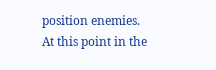position enemies. At this point in the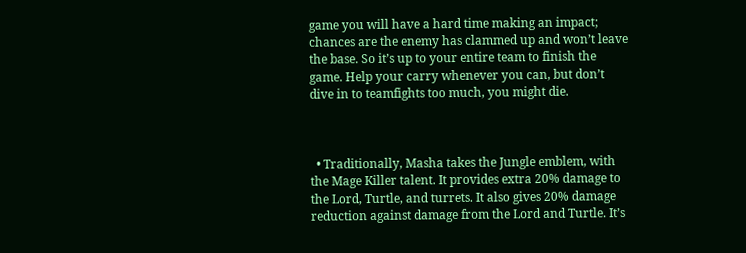game you will have a hard time making an impact; chances are the enemy has clammed up and won’t leave the base. So it’s up to your entire team to finish the game. Help your carry whenever you can, but don’t dive in to teamfights too much, you might die.



  • Traditionally, Masha takes the Jungle emblem, with the Mage Killer talent. It provides extra 20% damage to the Lord, Turtle, and turrets. It also gives 20% damage reduction against damage from the Lord and Turtle. It’s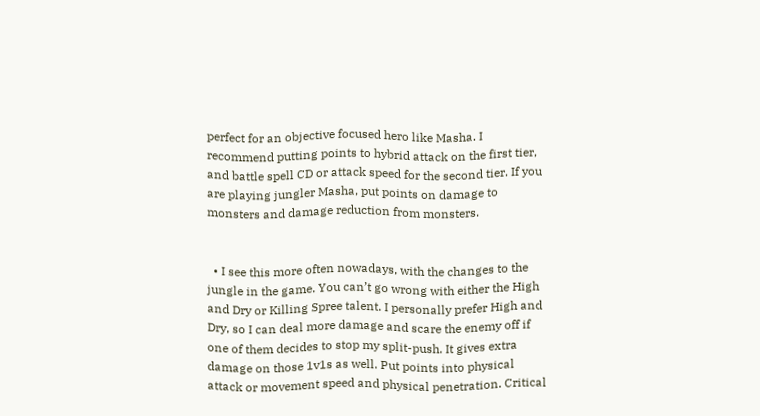perfect for an objective focused hero like Masha. I recommend putting points to hybrid attack on the first tier, and battle spell CD or attack speed for the second tier. If you are playing jungler Masha, put points on damage to monsters and damage reduction from monsters.


  • I see this more often nowadays, with the changes to the jungle in the game. You can’t go wrong with either the High and Dry or Killing Spree talent. I personally prefer High and Dry, so I can deal more damage and scare the enemy off if one of them decides to stop my split-push. It gives extra damage on those 1v1s as well. Put points into physical attack or movement speed and physical penetration. Critical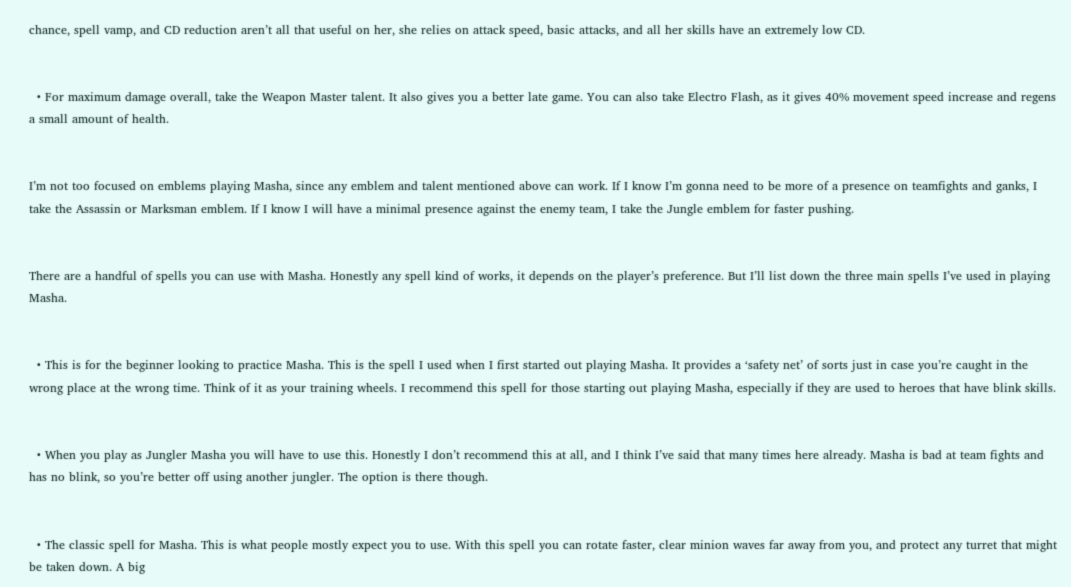chance, spell vamp, and CD reduction aren’t all that useful on her, she relies on attack speed, basic attacks, and all her skills have an extremely low CD.


  • For maximum damage overall, take the Weapon Master talent. It also gives you a better late game. You can also take Electro Flash, as it gives 40% movement speed increase and regens a small amount of health.


I’m not too focused on emblems playing Masha, since any emblem and talent mentioned above can work. If I know I’m gonna need to be more of a presence on teamfights and ganks, I take the Assassin or Marksman emblem. If I know I will have a minimal presence against the enemy team, I take the Jungle emblem for faster pushing.


There are a handful of spells you can use with Masha. Honestly any spell kind of works, it depends on the player’s preference. But I’ll list down the three main spells I’ve used in playing Masha.


  • This is for the beginner looking to practice Masha. This is the spell I used when I first started out playing Masha. It provides a ‘safety net’ of sorts just in case you’re caught in the wrong place at the wrong time. Think of it as your training wheels. I recommend this spell for those starting out playing Masha, especially if they are used to heroes that have blink skills.


  • When you play as Jungler Masha you will have to use this. Honestly I don’t recommend this at all, and I think I’ve said that many times here already. Masha is bad at team fights and has no blink, so you’re better off using another jungler. The option is there though.


  • The classic spell for Masha. This is what people mostly expect you to use. With this spell you can rotate faster, clear minion waves far away from you, and protect any turret that might be taken down. A big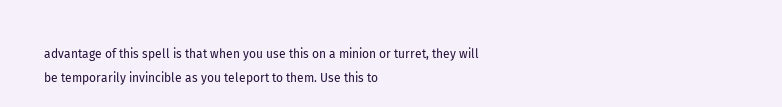advantage of this spell is that when you use this on a minion or turret, they will be temporarily invincible as you teleport to them. Use this to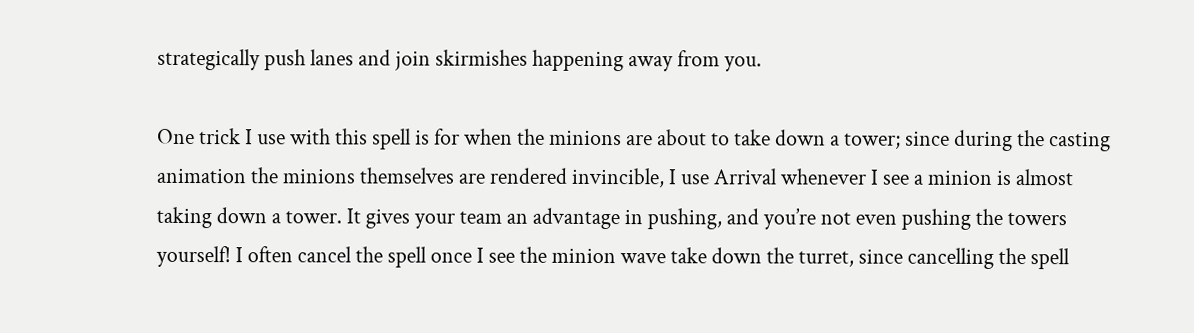strategically push lanes and join skirmishes happening away from you.

One trick I use with this spell is for when the minions are about to take down a tower; since during the casting animation the minions themselves are rendered invincible, I use Arrival whenever I see a minion is almost taking down a tower. It gives your team an advantage in pushing, and you’re not even pushing the towers yourself! I often cancel the spell once I see the minion wave take down the turret, since cancelling the spell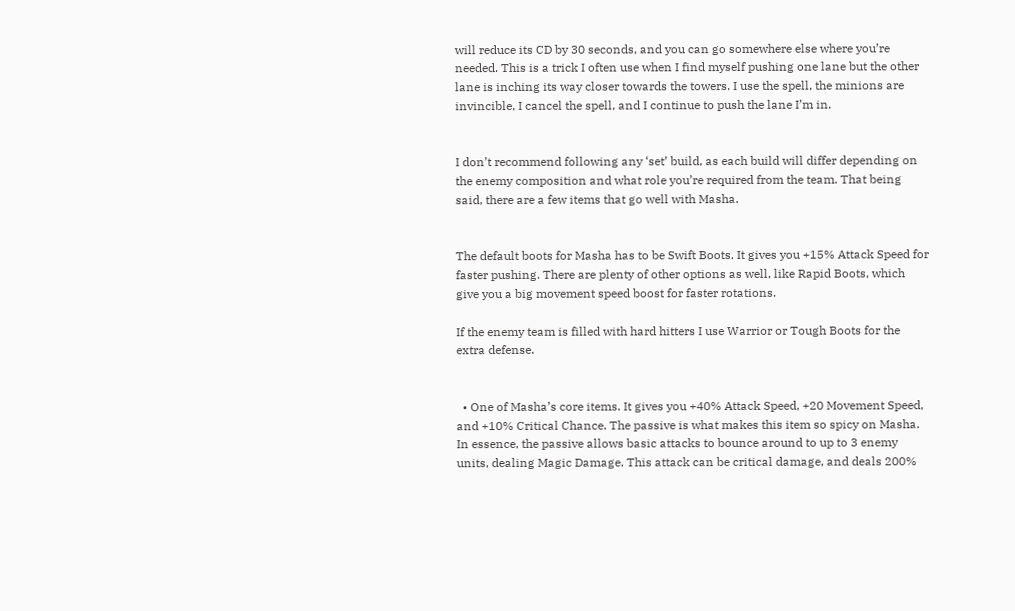will reduce its CD by 30 seconds, and you can go somewhere else where you’re needed. This is a trick I often use when I find myself pushing one lane but the other lane is inching its way closer towards the towers. I use the spell, the minions are invincible, I cancel the spell, and I continue to push the lane I’m in.


I don’t recommend following any ‘set’ build, as each build will differ depending on the enemy composition and what role you’re required from the team. That being said, there are a few items that go well with Masha.


The default boots for Masha has to be Swift Boots. It gives you +15% Attack Speed for faster pushing. There are plenty of other options as well, like Rapid Boots, which give you a big movement speed boost for faster rotations.

If the enemy team is filled with hard hitters I use Warrior or Tough Boots for the extra defense.


  • One of Masha’s core items. It gives you +40% Attack Speed, +20 Movement Speed, and +10% Critical Chance. The passive is what makes this item so spicy on Masha. In essence, the passive allows basic attacks to bounce around to up to 3 enemy units, dealing Magic Damage. This attack can be critical damage, and deals 200%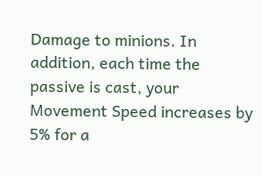Damage to minions. In addition, each time the passive is cast, your Movement Speed increases by 5% for a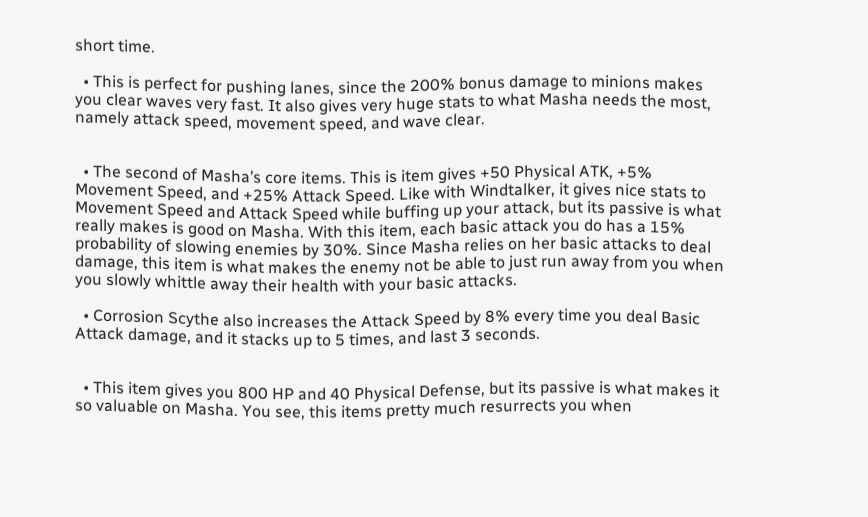short time.

  • This is perfect for pushing lanes, since the 200% bonus damage to minions makes you clear waves very fast. It also gives very huge stats to what Masha needs the most, namely attack speed, movement speed, and wave clear.


  • The second of Masha’s core items. This is item gives +50 Physical ATK, +5% Movement Speed, and +25% Attack Speed. Like with Windtalker, it gives nice stats to Movement Speed and Attack Speed while buffing up your attack, but its passive is what really makes is good on Masha. With this item, each basic attack you do has a 15% probability of slowing enemies by 30%. Since Masha relies on her basic attacks to deal damage, this item is what makes the enemy not be able to just run away from you when you slowly whittle away their health with your basic attacks.

  • Corrosion Scythe also increases the Attack Speed by 8% every time you deal Basic Attack damage, and it stacks up to 5 times, and last 3 seconds.


  • This item gives you 800 HP and 40 Physical Defense, but its passive is what makes it so valuable on Masha. You see, this items pretty much resurrects you when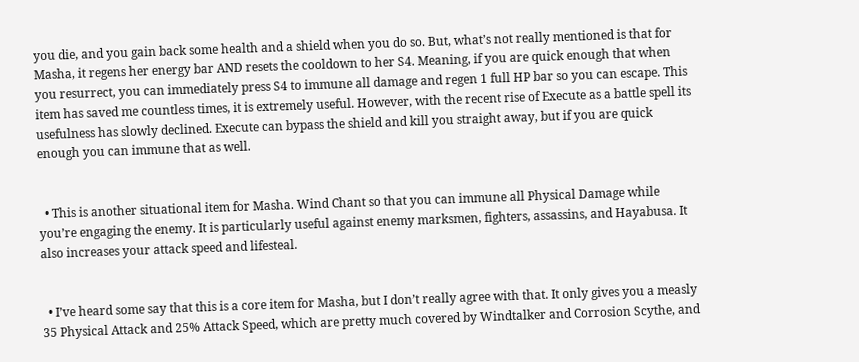you die, and you gain back some health and a shield when you do so. But, what’s not really mentioned is that for Masha, it regens her energy bar AND resets the cooldown to her S4. Meaning, if you are quick enough that when you resurrect, you can immediately press S4 to immune all damage and regen 1 full HP bar so you can escape. This item has saved me countless times, it is extremely useful. However, with the recent rise of Execute as a battle spell its usefulness has slowly declined. Execute can bypass the shield and kill you straight away, but if you are quick enough you can immune that as well.


  • This is another situational item for Masha. Wind Chant so that you can immune all Physical Damage while you’re engaging the enemy. It is particularly useful against enemy marksmen, fighters, assassins, and Hayabusa. It also increases your attack speed and lifesteal.


  • I’ve heard some say that this is a core item for Masha, but I don’t really agree with that. It only gives you a measly 35 Physical Attack and 25% Attack Speed, which are pretty much covered by Windtalker and Corrosion Scythe, and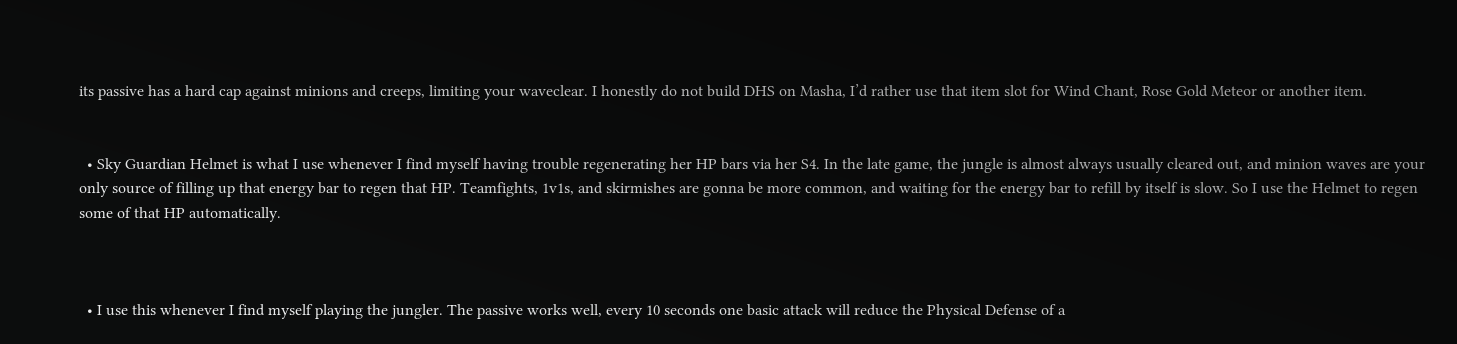its passive has a hard cap against minions and creeps, limiting your waveclear. I honestly do not build DHS on Masha, I’d rather use that item slot for Wind Chant, Rose Gold Meteor or another item.


  • Sky Guardian Helmet is what I use whenever I find myself having trouble regenerating her HP bars via her S4. In the late game, the jungle is almost always usually cleared out, and minion waves are your only source of filling up that energy bar to regen that HP. Teamfights, 1v1s, and skirmishes are gonna be more common, and waiting for the energy bar to refill by itself is slow. So I use the Helmet to regen some of that HP automatically.



  • I use this whenever I find myself playing the jungler. The passive works well, every 10 seconds one basic attack will reduce the Physical Defense of a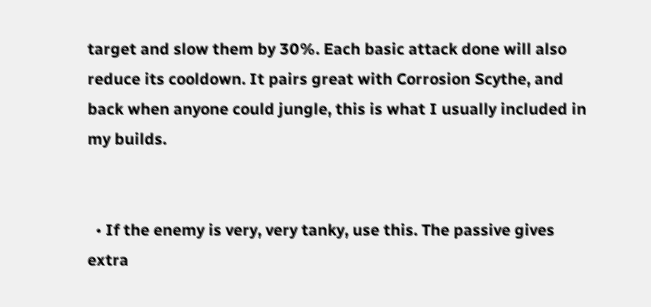target and slow them by 30%. Each basic attack done will also reduce its cooldown. It pairs great with Corrosion Scythe, and back when anyone could jungle, this is what I usually included in my builds.


  • If the enemy is very, very tanky, use this. The passive gives extra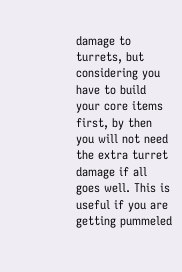damage to turrets, but considering you have to build your core items first, by then you will not need the extra turret damage if all goes well. This is useful if you are getting pummeled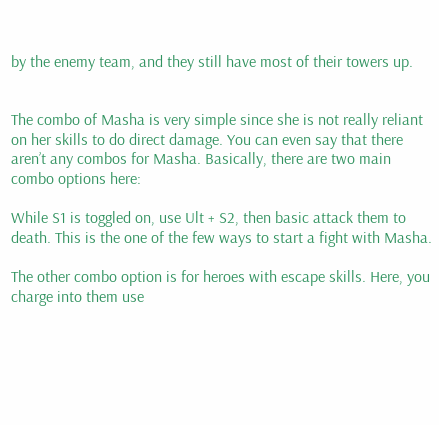by the enemy team, and they still have most of their towers up.


The combo of Masha is very simple since she is not really reliant on her skills to do direct damage. You can even say that there aren’t any combos for Masha. Basically, there are two main combo options here:

While S1 is toggled on, use Ult + S2, then basic attack them to death. This is the one of the few ways to start a fight with Masha.

The other combo option is for heroes with escape skills. Here, you charge into them use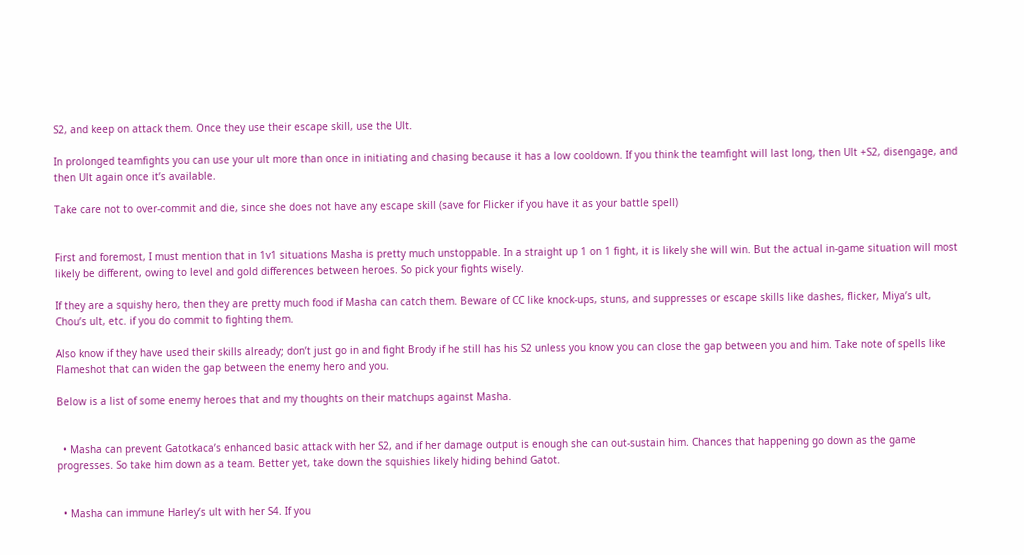S2, and keep on attack them. Once they use their escape skill, use the Ult.

In prolonged teamfights you can use your ult more than once in initiating and chasing because it has a low cooldown. If you think the teamfight will last long, then Ult +S2, disengage, and then Ult again once it’s available.

Take care not to over-commit and die, since she does not have any escape skill (save for Flicker if you have it as your battle spell)


First and foremost, I must mention that in 1v1 situations Masha is pretty much unstoppable. In a straight up 1 on 1 fight, it is likely she will win. But the actual in-game situation will most likely be different, owing to level and gold differences between heroes. So pick your fights wisely.

If they are a squishy hero, then they are pretty much food if Masha can catch them. Beware of CC like knock-ups, stuns, and suppresses or escape skills like dashes, flicker, Miya’s ult, Chou’s ult, etc. if you do commit to fighting them.

Also know if they have used their skills already; don’t just go in and fight Brody if he still has his S2 unless you know you can close the gap between you and him. Take note of spells like Flameshot that can widen the gap between the enemy hero and you.

Below is a list of some enemy heroes that and my thoughts on their matchups against Masha.


  • Masha can prevent Gatotkaca’s enhanced basic attack with her S2, and if her damage output is enough she can out-sustain him. Chances that happening go down as the game progresses. So take him down as a team. Better yet, take down the squishies likely hiding behind Gatot.


  • Masha can immune Harley’s ult with her S4. If you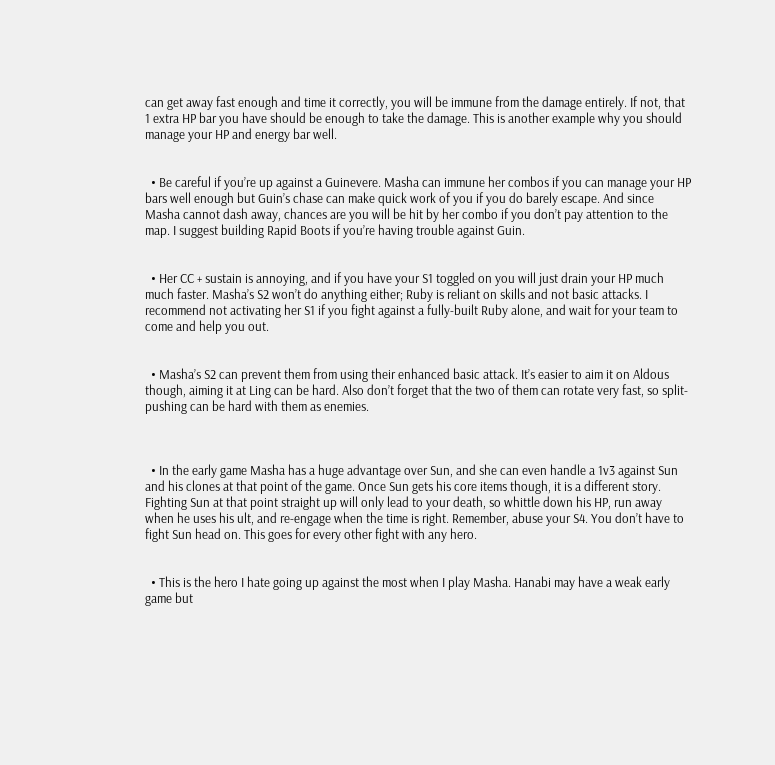can get away fast enough and time it correctly, you will be immune from the damage entirely. If not, that 1 extra HP bar you have should be enough to take the damage. This is another example why you should manage your HP and energy bar well.


  • Be careful if you’re up against a Guinevere. Masha can immune her combos if you can manage your HP bars well enough but Guin’s chase can make quick work of you if you do barely escape. And since Masha cannot dash away, chances are you will be hit by her combo if you don’t pay attention to the map. I suggest building Rapid Boots if you’re having trouble against Guin.


  • Her CC + sustain is annoying, and if you have your S1 toggled on you will just drain your HP much much faster. Masha’s S2 won’t do anything either; Ruby is reliant on skills and not basic attacks. I recommend not activating her S1 if you fight against a fully-built Ruby alone, and wait for your team to come and help you out.


  • Masha’s S2 can prevent them from using their enhanced basic attack. It’s easier to aim it on Aldous though, aiming it at Ling can be hard. Also don’t forget that the two of them can rotate very fast, so split-pushing can be hard with them as enemies.



  • In the early game Masha has a huge advantage over Sun, and she can even handle a 1v3 against Sun and his clones at that point of the game. Once Sun gets his core items though, it is a different story. Fighting Sun at that point straight up will only lead to your death, so whittle down his HP, run away when he uses his ult, and re-engage when the time is right. Remember, abuse your S4. You don’t have to fight Sun head on. This goes for every other fight with any hero.


  • This is the hero I hate going up against the most when I play Masha. Hanabi may have a weak early game but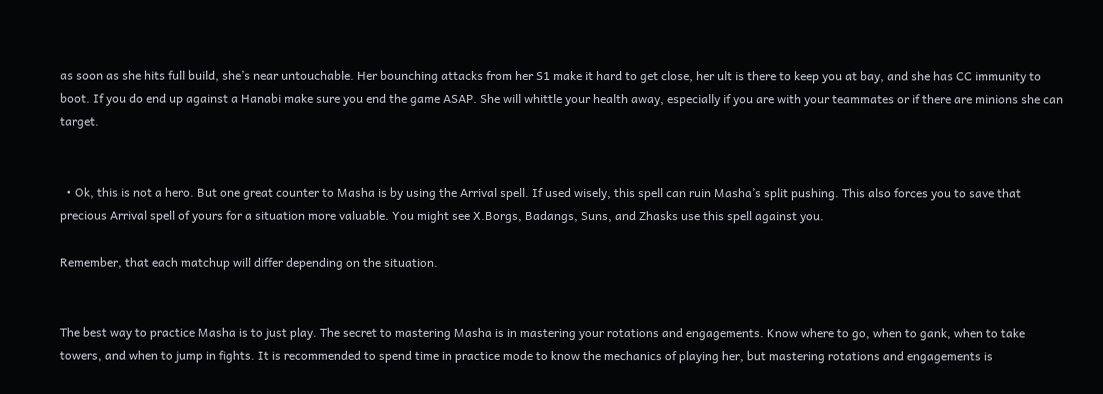as soon as she hits full build, she’s near untouchable. Her bounching attacks from her S1 make it hard to get close, her ult is there to keep you at bay, and she has CC immunity to boot. If you do end up against a Hanabi make sure you end the game ASAP. She will whittle your health away, especially if you are with your teammates or if there are minions she can target.


  • Ok, this is not a hero. But one great counter to Masha is by using the Arrival spell. If used wisely, this spell can ruin Masha’s split pushing. This also forces you to save that precious Arrival spell of yours for a situation more valuable. You might see X.Borgs, Badangs, Suns, and Zhasks use this spell against you.

Remember, that each matchup will differ depending on the situation.


The best way to practice Masha is to just play. The secret to mastering Masha is in mastering your rotations and engagements. Know where to go, when to gank, when to take towers, and when to jump in fights. It is recommended to spend time in practice mode to know the mechanics of playing her, but mastering rotations and engagements is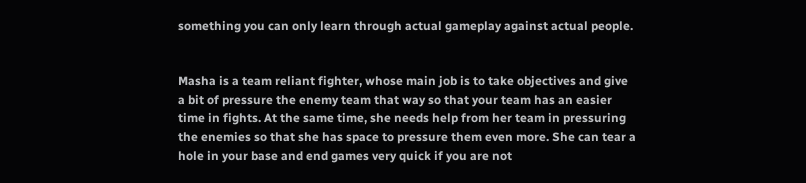something you can only learn through actual gameplay against actual people.


Masha is a team reliant fighter, whose main job is to take objectives and give a bit of pressure the enemy team that way so that your team has an easier time in fights. At the same time, she needs help from her team in pressuring the enemies so that she has space to pressure them even more. She can tear a hole in your base and end games very quick if you are not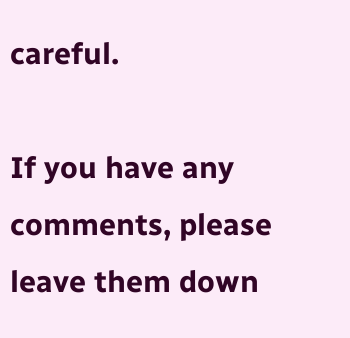careful.

If you have any comments, please leave them down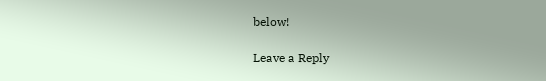below!

Leave a Reply